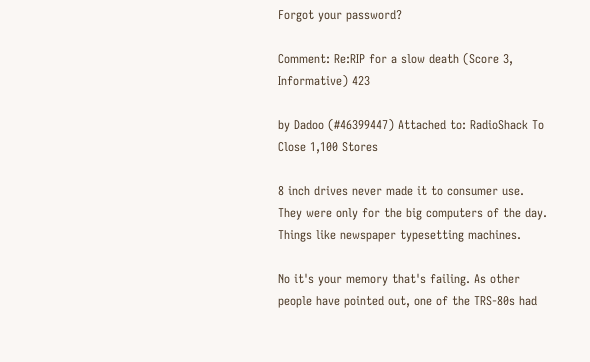Forgot your password?

Comment: Re:RIP for a slow death (Score 3, Informative) 423

by Dadoo (#46399447) Attached to: RadioShack To Close 1,100 Stores

8 inch drives never made it to consumer use. They were only for the big computers of the day. Things like newspaper typesetting machines.

No it's your memory that's failing. As other people have pointed out, one of the TRS-80s had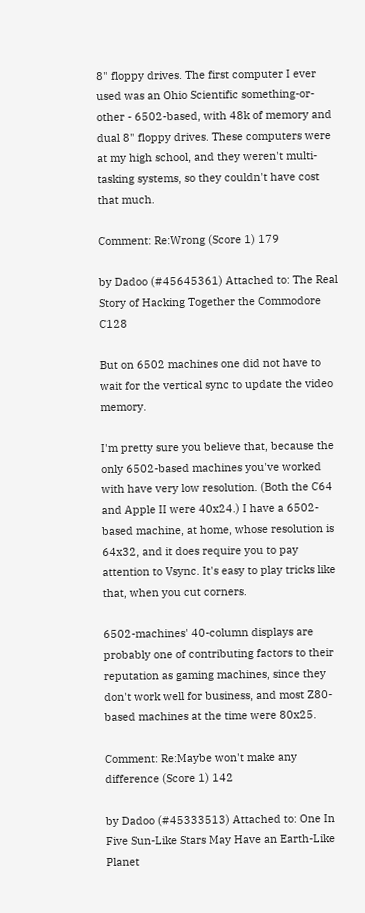8" floppy drives. The first computer I ever used was an Ohio Scientific something-or-other - 6502-based, with 48k of memory and dual 8" floppy drives. These computers were at my high school, and they weren't multi-tasking systems, so they couldn't have cost that much.

Comment: Re:Wrong (Score 1) 179

by Dadoo (#45645361) Attached to: The Real Story of Hacking Together the Commodore C128

But on 6502 machines one did not have to wait for the vertical sync to update the video memory.

I'm pretty sure you believe that, because the only 6502-based machines you've worked with have very low resolution. (Both the C64 and Apple II were 40x24.) I have a 6502-based machine, at home, whose resolution is 64x32, and it does require you to pay attention to Vsync. It's easy to play tricks like that, when you cut corners.

6502-machines' 40-column displays are probably one of contributing factors to their reputation as gaming machines, since they don't work well for business, and most Z80-based machines at the time were 80x25.

Comment: Re:Maybe won't make any difference (Score 1) 142

by Dadoo (#45333513) Attached to: One In Five Sun-Like Stars May Have an Earth-Like Planet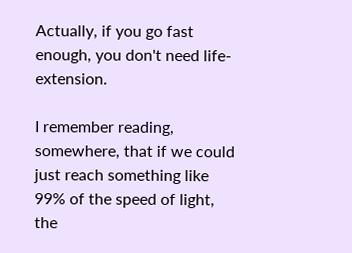Actually, if you go fast enough, you don't need life-extension.

I remember reading, somewhere, that if we could just reach something like 99% of the speed of light, the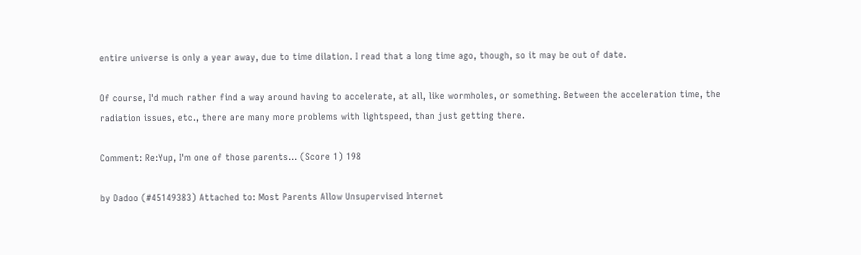entire universe is only a year away, due to time dilation. I read that a long time ago, though, so it may be out of date.

Of course, I'd much rather find a way around having to accelerate, at all, like wormholes, or something. Between the acceleration time, the radiation issues, etc., there are many more problems with lightspeed, than just getting there.

Comment: Re:Yup, I'm one of those parents... (Score 1) 198

by Dadoo (#45149383) Attached to: Most Parents Allow Unsupervised Internet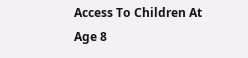Access To Children At Age 8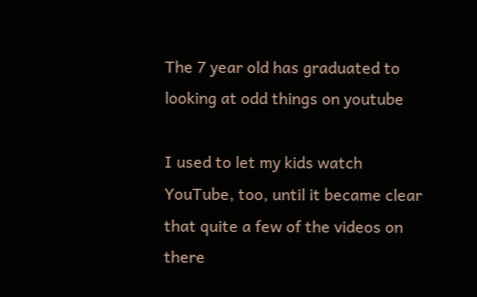The 7 year old has graduated to looking at odd things on youtube

I used to let my kids watch YouTube, too, until it became clear that quite a few of the videos on there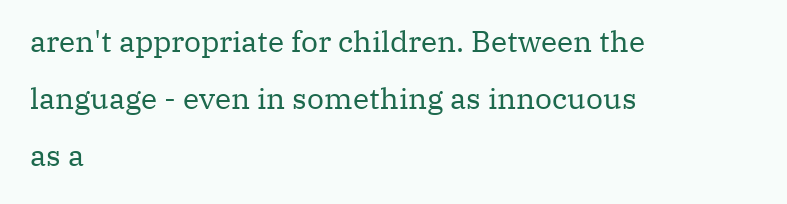aren't appropriate for children. Between the language - even in something as innocuous as a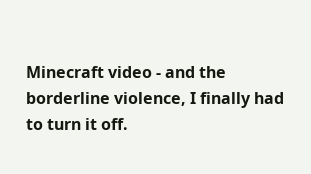Minecraft video - and the borderline violence, I finally had to turn it off.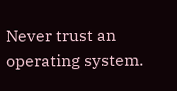Never trust an operating system.